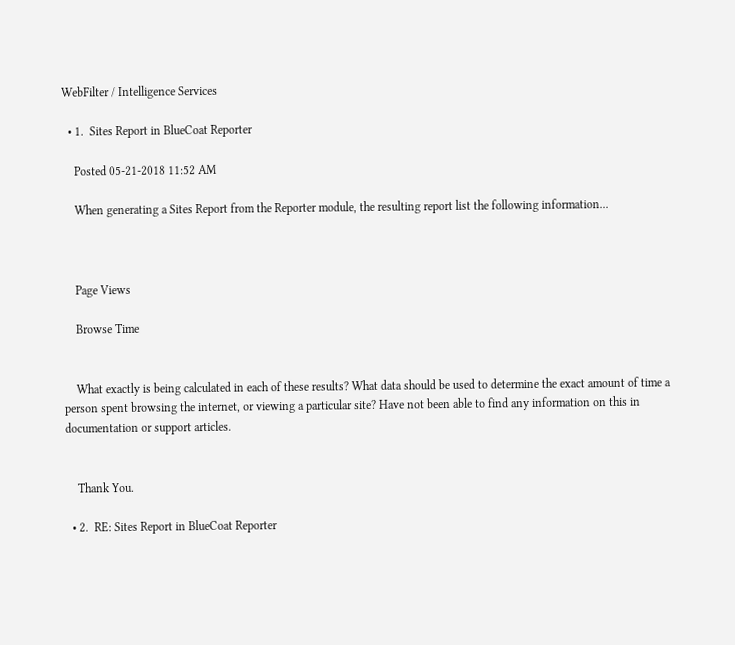WebFilter / Intelligence Services

  • 1.  Sites Report in BlueCoat Reporter

    Posted 05-21-2018 11:52 AM

    When generating a Sites Report from the Reporter module, the resulting report list the following information...



    Page Views

    Browse Time


    What exactly is being calculated in each of these results? What data should be used to determine the exact amount of time a person spent browsing the internet, or viewing a particular site? Have not been able to find any information on this in documentation or support articles.


    Thank You.

  • 2.  RE: Sites Report in BlueCoat Reporter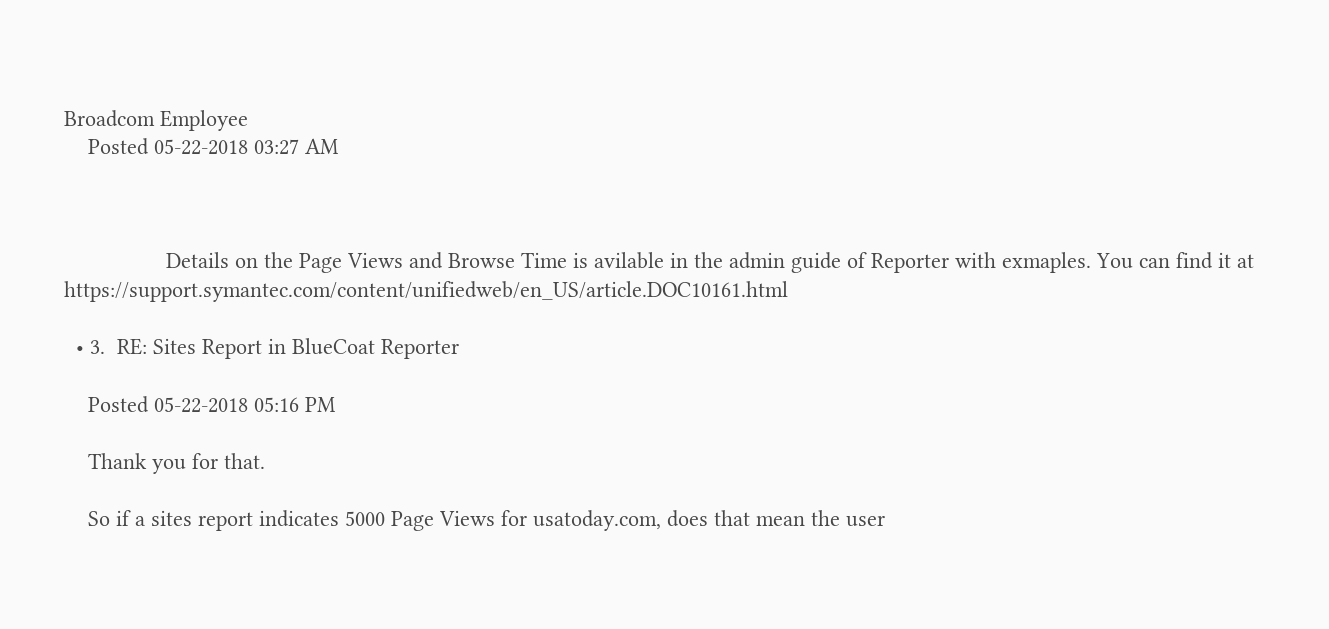Broadcom Employee
    Posted 05-22-2018 03:27 AM



                 Details on the Page Views and Browse Time is avilable in the admin guide of Reporter with exmaples. You can find it at https://support.symantec.com/content/unifiedweb/en_US/article.DOC10161.html

  • 3.  RE: Sites Report in BlueCoat Reporter

    Posted 05-22-2018 05:16 PM

    Thank you for that.

    So if a sites report indicates 5000 Page Views for usatoday.com, does that mean the user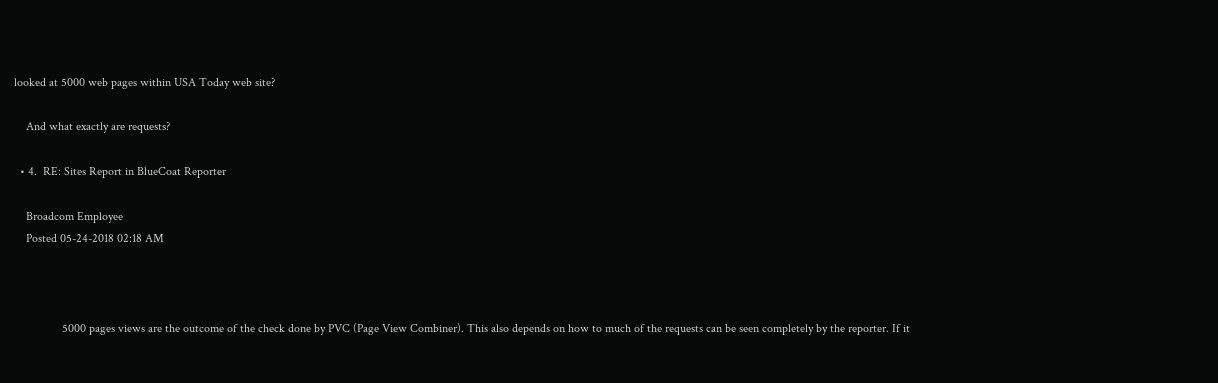looked at 5000 web pages within USA Today web site?

    And what exactly are requests?

  • 4.  RE: Sites Report in BlueCoat Reporter

    Broadcom Employee
    Posted 05-24-2018 02:18 AM



                5000 pages views are the outcome of the check done by PVC (Page View Combiner). This also depends on how to much of the requests can be seen completely by the reporter. If it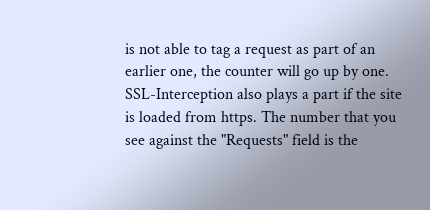is not able to tag a request as part of an earlier one, the counter will go up by one. SSL-Interception also plays a part if the site is loaded from https. The number that you see against the "Requests" field is the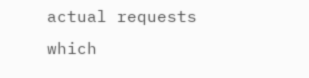actual requests which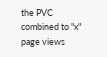the PVC combined to "x" page views